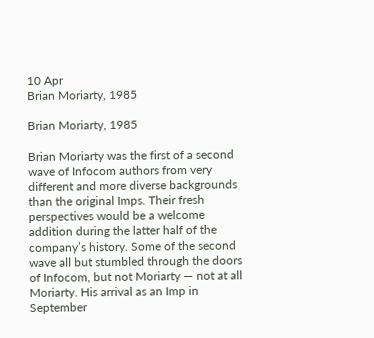10 Apr
Brian Moriarty, 1985

Brian Moriarty, 1985

Brian Moriarty was the first of a second wave of Infocom authors from very different and more diverse backgrounds than the original Imps. Their fresh perspectives would be a welcome addition during the latter half of the company’s history. Some of the second wave all but stumbled through the doors of Infocom, but not Moriarty — not at all Moriarty. His arrival as an Imp in September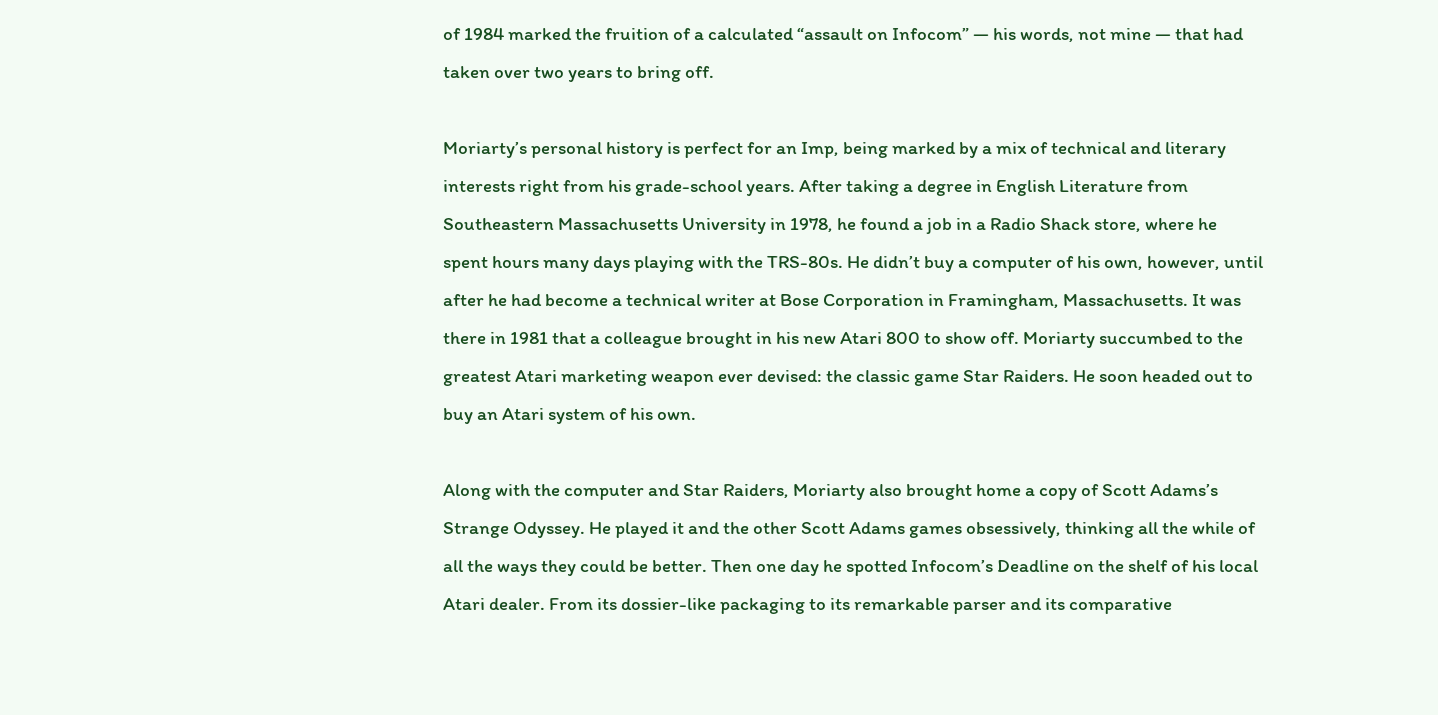of 1984 marked the fruition of a calculated “assault on Infocom” — his words, not mine — that had taken over two years to bring off.

Moriarty’s personal history is perfect for an Imp, being marked by a mix of technical and literary interests right from his grade-school years. After taking a degree in English Literature from Southeastern Massachusetts University in 1978, he found a job in a Radio Shack store, where he spent hours many days playing with the TRS-80s. He didn’t buy a computer of his own, however, until after he had become a technical writer at Bose Corporation in Framingham, Massachusetts. It was there in 1981 that a colleague brought in his new Atari 800 to show off. Moriarty succumbed to the greatest Atari marketing weapon ever devised: the classic game Star Raiders. He soon headed out to buy an Atari system of his own.

Along with the computer and Star Raiders, Moriarty also brought home a copy of Scott Adams’s Strange Odyssey. He played it and the other Scott Adams games obsessively, thinking all the while of all the ways they could be better. Then one day he spotted Infocom’s Deadline on the shelf of his local Atari dealer. From its dossier-like packaging to its remarkable parser and its comparative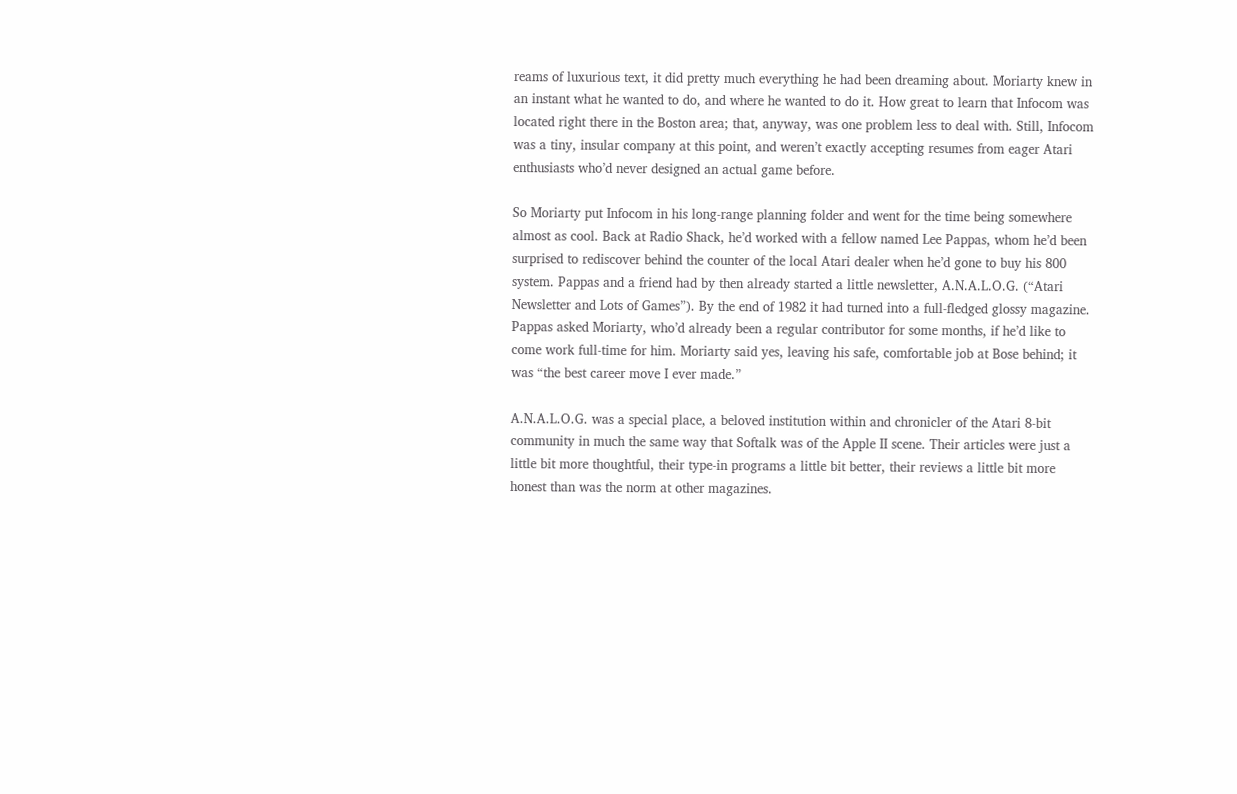reams of luxurious text, it did pretty much everything he had been dreaming about. Moriarty knew in an instant what he wanted to do, and where he wanted to do it. How great to learn that Infocom was located right there in the Boston area; that, anyway, was one problem less to deal with. Still, Infocom was a tiny, insular company at this point, and weren’t exactly accepting resumes from eager Atari enthusiasts who’d never designed an actual game before.

So Moriarty put Infocom in his long-range planning folder and went for the time being somewhere almost as cool. Back at Radio Shack, he’d worked with a fellow named Lee Pappas, whom he’d been surprised to rediscover behind the counter of the local Atari dealer when he’d gone to buy his 800 system. Pappas and a friend had by then already started a little newsletter, A.N.A.L.O.G. (“Atari Newsletter and Lots of Games”). By the end of 1982 it had turned into a full-fledged glossy magazine. Pappas asked Moriarty, who’d already been a regular contributor for some months, if he’d like to come work full-time for him. Moriarty said yes, leaving his safe, comfortable job at Bose behind; it was “the best career move I ever made.”

A.N.A.L.O.G. was a special place, a beloved institution within and chronicler of the Atari 8-bit community in much the same way that Softalk was of the Apple II scene. Their articles were just a little bit more thoughtful, their type-in programs a little bit better, their reviews a little bit more honest than was the norm at other magazines.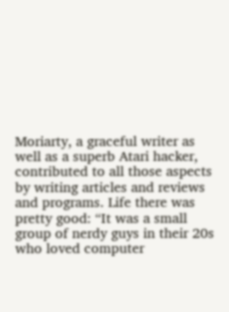Moriarty, a graceful writer as well as a superb Atari hacker, contributed to all those aspects by writing articles and reviews and programs. Life there was pretty good: “It was a small group of nerdy guys in their 20s who loved computer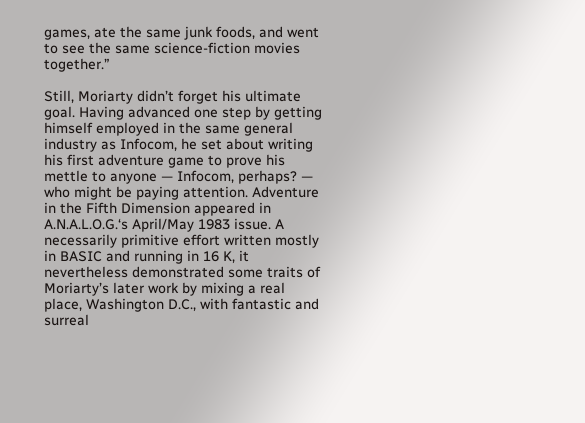games, ate the same junk foods, and went to see the same science-fiction movies together.”

Still, Moriarty didn’t forget his ultimate goal. Having advanced one step by getting himself employed in the same general industry as Infocom, he set about writing his first adventure game to prove his mettle to anyone — Infocom, perhaps? — who might be paying attention. Adventure in the Fifth Dimension appeared in A.N.A.L.O.G.‘s April/May 1983 issue. A necessarily primitive effort written mostly in BASIC and running in 16 K, it nevertheless demonstrated some traits of Moriarty’s later work by mixing a real place, Washington D.C., with fantastic and surreal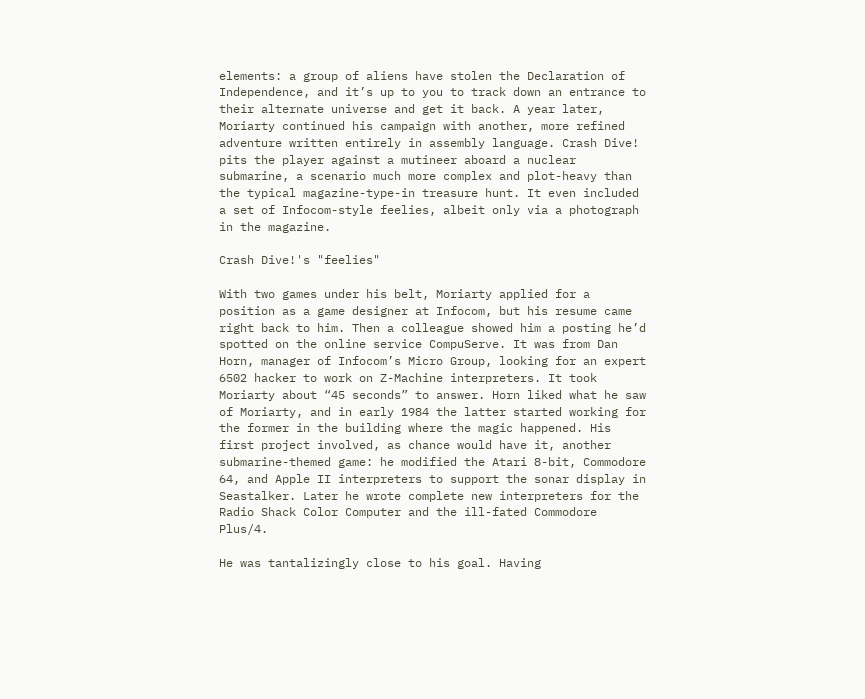elements: a group of aliens have stolen the Declaration of Independence, and it’s up to you to track down an entrance to their alternate universe and get it back. A year later, Moriarty continued his campaign with another, more refined adventure written entirely in assembly language. Crash Dive! pits the player against a mutineer aboard a nuclear submarine, a scenario much more complex and plot-heavy than the typical magazine-type-in treasure hunt. It even included a set of Infocom-style feelies, albeit only via a photograph in the magazine.

Crash Dive!'s "feelies"

With two games under his belt, Moriarty applied for a position as a game designer at Infocom, but his resume came right back to him. Then a colleague showed him a posting he’d spotted on the online service CompuServe. It was from Dan Horn, manager of Infocom’s Micro Group, looking for an expert 6502 hacker to work on Z-Machine interpreters. It took Moriarty about “45 seconds” to answer. Horn liked what he saw of Moriarty, and in early 1984 the latter started working for the former in the building where the magic happened. His first project involved, as chance would have it, another submarine-themed game: he modified the Atari 8-bit, Commodore 64, and Apple II interpreters to support the sonar display in Seastalker. Later he wrote complete new interpreters for the Radio Shack Color Computer and the ill-fated Commodore Plus/4.

He was tantalizingly close to his goal. Having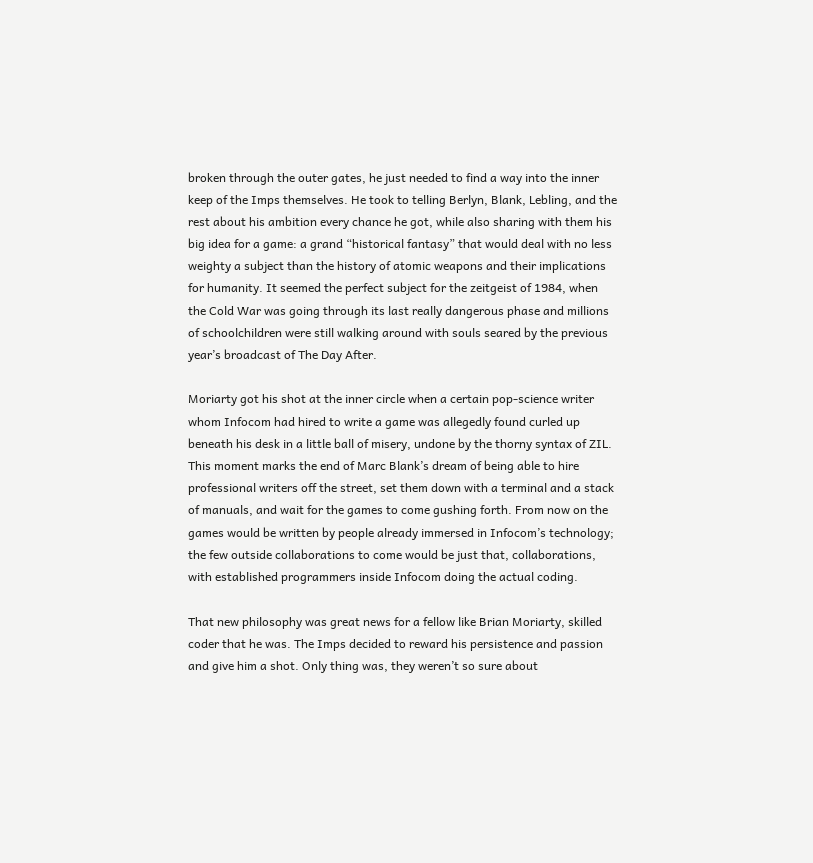broken through the outer gates, he just needed to find a way into the inner keep of the Imps themselves. He took to telling Berlyn, Blank, Lebling, and the rest about his ambition every chance he got, while also sharing with them his big idea for a game: a grand “historical fantasy” that would deal with no less weighty a subject than the history of atomic weapons and their implications for humanity. It seemed the perfect subject for the zeitgeist of 1984, when the Cold War was going through its last really dangerous phase and millions of schoolchildren were still walking around with souls seared by the previous year’s broadcast of The Day After.

Moriarty got his shot at the inner circle when a certain pop-science writer whom Infocom had hired to write a game was allegedly found curled up beneath his desk in a little ball of misery, undone by the thorny syntax of ZIL. This moment marks the end of Marc Blank’s dream of being able to hire professional writers off the street, set them down with a terminal and a stack of manuals, and wait for the games to come gushing forth. From now on the games would be written by people already immersed in Infocom’s technology; the few outside collaborations to come would be just that, collaborations, with established programmers inside Infocom doing the actual coding.

That new philosophy was great news for a fellow like Brian Moriarty, skilled coder that he was. The Imps decided to reward his persistence and passion and give him a shot. Only thing was, they weren’t so sure about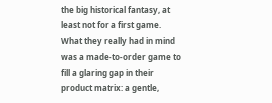the big historical fantasy, at least not for a first game. What they really had in mind was a made-to-order game to fill a glaring gap in their product matrix: a gentle,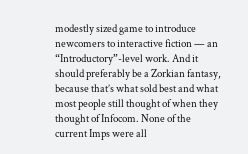modestly sized game to introduce newcomers to interactive fiction — an “Introductory”-level work. And it should preferably be a Zorkian fantasy, because that’s what sold best and what most people still thought of when they thought of Infocom. None of the current Imps were all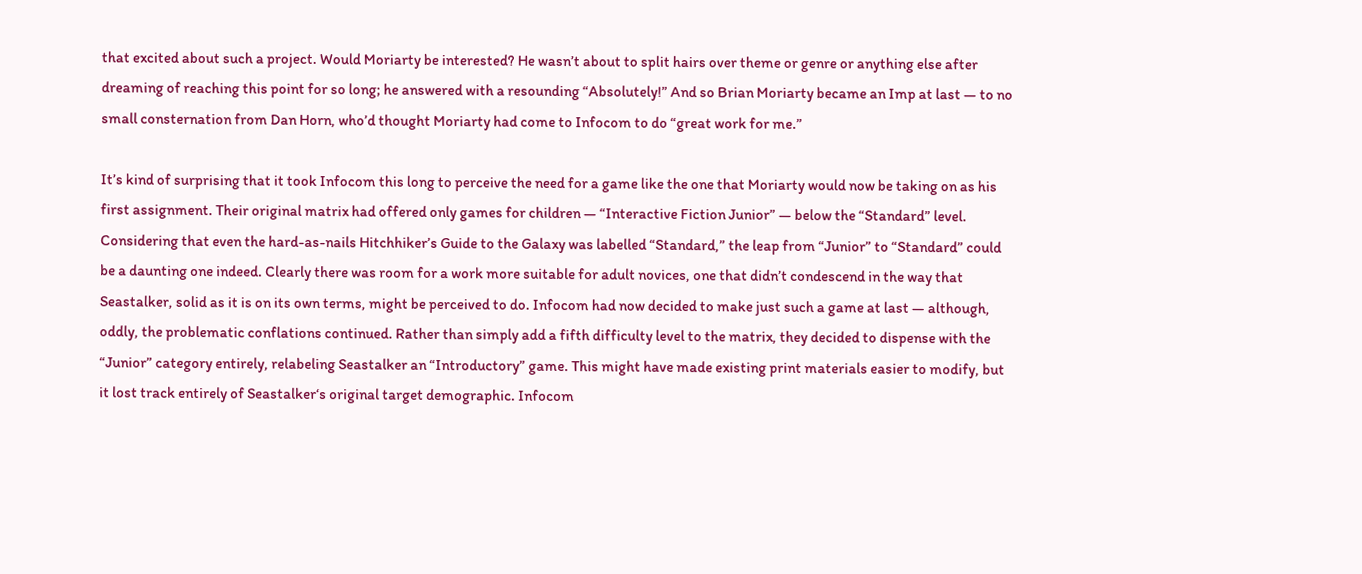that excited about such a project. Would Moriarty be interested? He wasn’t about to split hairs over theme or genre or anything else after dreaming of reaching this point for so long; he answered with a resounding “Absolutely!” And so Brian Moriarty became an Imp at last — to no small consternation from Dan Horn, who’d thought Moriarty had come to Infocom to do “great work for me.”

It’s kind of surprising that it took Infocom this long to perceive the need for a game like the one that Moriarty would now be taking on as his first assignment. Their original matrix had offered only games for children — “Interactive Fiction Junior” — below the “Standard” level. Considering that even the hard-as-nails Hitchhiker’s Guide to the Galaxy was labelled “Standard,” the leap from “Junior” to “Standard” could be a daunting one indeed. Clearly there was room for a work more suitable for adult novices, one that didn’t condescend in the way that Seastalker, solid as it is on its own terms, might be perceived to do. Infocom had now decided to make just such a game at last — although, oddly, the problematic conflations continued. Rather than simply add a fifth difficulty level to the matrix, they decided to dispense with the “Junior” category entirely, relabeling Seastalker an “Introductory” game. This might have made existing print materials easier to modify, but it lost track entirely of Seastalker‘s original target demographic. Infocom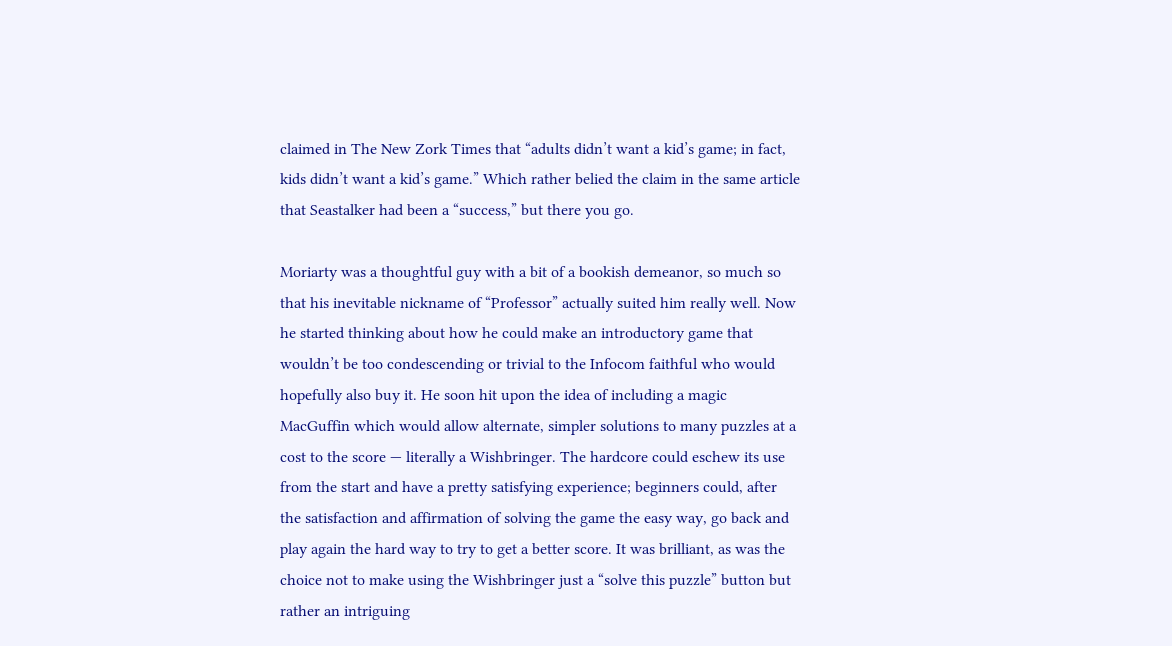claimed in The New Zork Times that “adults didn’t want a kid’s game; in fact, kids didn’t want a kid’s game.” Which rather belied the claim in the same article that Seastalker had been a “success,” but there you go.

Moriarty was a thoughtful guy with a bit of a bookish demeanor, so much so that his inevitable nickname of “Professor” actually suited him really well. Now he started thinking about how he could make an introductory game that wouldn’t be too condescending or trivial to the Infocom faithful who would hopefully also buy it. He soon hit upon the idea of including a magic MacGuffin which would allow alternate, simpler solutions to many puzzles at a cost to the score — literally a Wishbringer. The hardcore could eschew its use from the start and have a pretty satisfying experience; beginners could, after the satisfaction and affirmation of solving the game the easy way, go back and play again the hard way to try to get a better score. It was brilliant, as was the choice not to make using the Wishbringer just a “solve this puzzle” button but rather an intriguing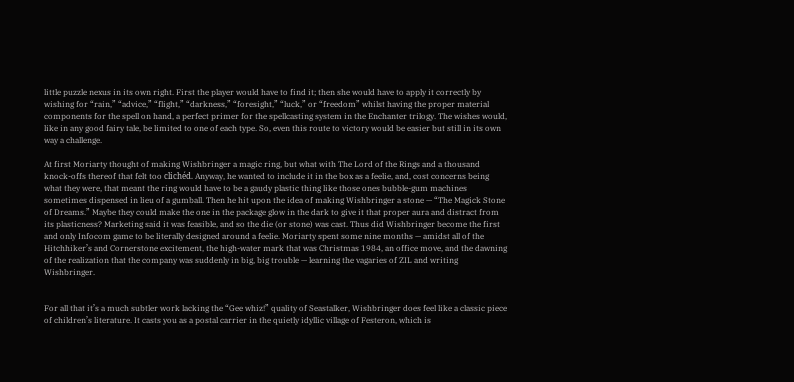little puzzle nexus in its own right. First the player would have to find it; then she would have to apply it correctly by wishing for “rain,” “advice,” “flight,” “darkness,” “foresight,” “luck,” or “freedom” whilst having the proper material components for the spell on hand, a perfect primer for the spellcasting system in the Enchanter trilogy. The wishes would, like in any good fairy tale, be limited to one of each type. So, even this route to victory would be easier but still in its own way a challenge.

At first Moriarty thought of making Wishbringer a magic ring, but what with The Lord of the Rings and a thousand knock-offs thereof that felt too clichéd. Anyway, he wanted to include it in the box as a feelie, and, cost concerns being what they were, that meant the ring would have to be a gaudy plastic thing like those ones bubble-gum machines sometimes dispensed in lieu of a gumball. Then he hit upon the idea of making Wishbringer a stone — “The Magick Stone of Dreams.” Maybe they could make the one in the package glow in the dark to give it that proper aura and distract from its plasticness? Marketing said it was feasible, and so the die (or stone) was cast. Thus did Wishbringer become the first and only Infocom game to be literally designed around a feelie. Moriarty spent some nine months — amidst all of the Hitchhiker’s and Cornerstone excitement, the high-water mark that was Christmas 1984, an office move, and the dawning of the realization that the company was suddenly in big, big trouble — learning the vagaries of ZIL and writing Wishbringer.


For all that it’s a much subtler work lacking the “Gee whiz!” quality of Seastalker, Wishbringer does feel like a classic piece of children’s literature. It casts you as a postal carrier in the quietly idyllic village of Festeron, which is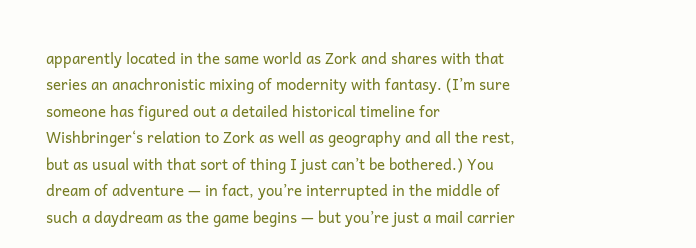apparently located in the same world as Zork and shares with that series an anachronistic mixing of modernity with fantasy. (I’m sure someone has figured out a detailed historical timeline for Wishbringer‘s relation to Zork as well as geography and all the rest, but as usual with that sort of thing I just can’t be bothered.) You dream of adventure — in fact, you’re interrupted in the middle of such a daydream as the game begins — but you’re just a mail carrier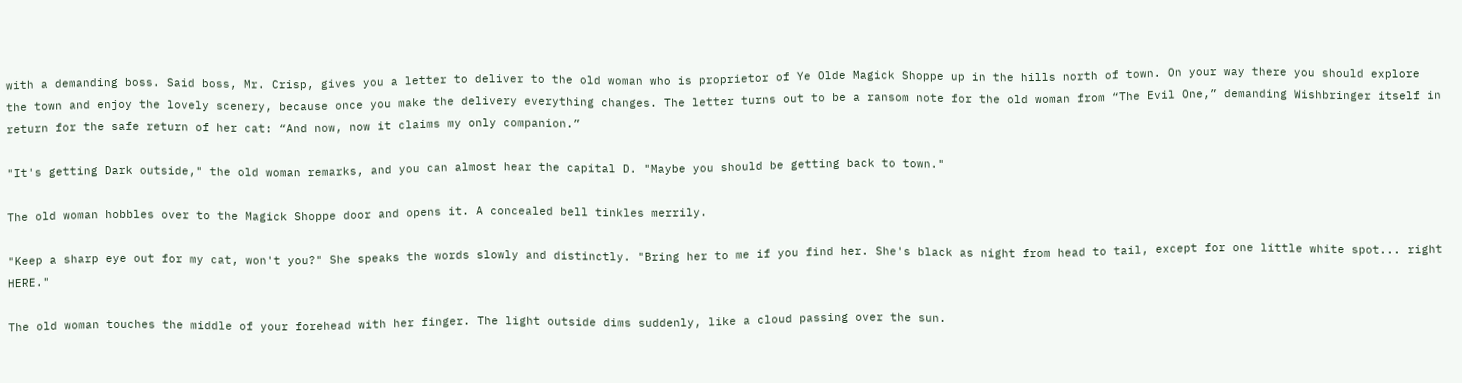with a demanding boss. Said boss, Mr. Crisp, gives you a letter to deliver to the old woman who is proprietor of Ye Olde Magick Shoppe up in the hills north of town. On your way there you should explore the town and enjoy the lovely scenery, because once you make the delivery everything changes. The letter turns out to be a ransom note for the old woman from “The Evil One,” demanding Wishbringer itself in return for the safe return of her cat: “And now, now it claims my only companion.”

"It's getting Dark outside," the old woman remarks, and you can almost hear the capital D. "Maybe you should be getting back to town."

The old woman hobbles over to the Magick Shoppe door and opens it. A concealed bell tinkles merrily.

"Keep a sharp eye out for my cat, won't you?" She speaks the words slowly and distinctly. "Bring her to me if you find her. She's black as night from head to tail, except for one little white spot... right HERE."

The old woman touches the middle of your forehead with her finger. The light outside dims suddenly, like a cloud passing over the sun.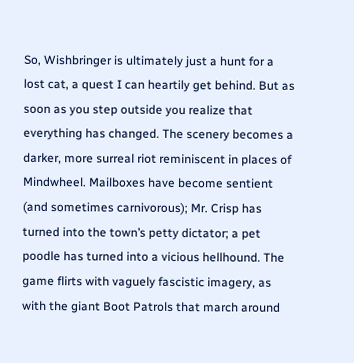So, Wishbringer is ultimately just a hunt for a lost cat, a quest I can heartily get behind. But as soon as you step outside you realize that everything has changed. The scenery becomes a darker, more surreal riot reminiscent in places of Mindwheel. Mailboxes have become sentient (and sometimes carnivorous); Mr. Crisp has turned into the town’s petty dictator; a pet poodle has turned into a vicious hellhound. The game flirts with vaguely fascistic imagery, as with the giant Boot Patrols that march around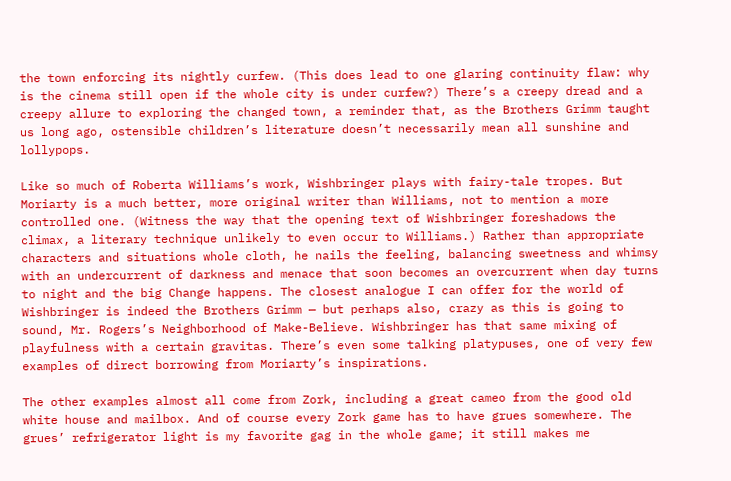the town enforcing its nightly curfew. (This does lead to one glaring continuity flaw: why is the cinema still open if the whole city is under curfew?) There’s a creepy dread and a creepy allure to exploring the changed town, a reminder that, as the Brothers Grimm taught us long ago, ostensible children’s literature doesn’t necessarily mean all sunshine and lollypops.

Like so much of Roberta Williams’s work, Wishbringer plays with fairy-tale tropes. But Moriarty is a much better, more original writer than Williams, not to mention a more controlled one. (Witness the way that the opening text of Wishbringer foreshadows the climax, a literary technique unlikely to even occur to Williams.) Rather than appropriate characters and situations whole cloth, he nails the feeling, balancing sweetness and whimsy with an undercurrent of darkness and menace that soon becomes an overcurrent when day turns to night and the big Change happens. The closest analogue I can offer for the world of Wishbringer is indeed the Brothers Grimm — but perhaps also, crazy as this is going to sound, Mr. Rogers’s Neighborhood of Make-Believe. Wishbringer has that same mixing of playfulness with a certain gravitas. There’s even some talking platypuses, one of very few examples of direct borrowing from Moriarty’s inspirations.

The other examples almost all come from Zork, including a great cameo from the good old white house and mailbox. And of course every Zork game has to have grues somewhere. The grues’ refrigerator light is my favorite gag in the whole game; it still makes me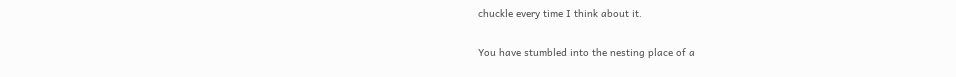chuckle every time I think about it.

You have stumbled into the nesting place of a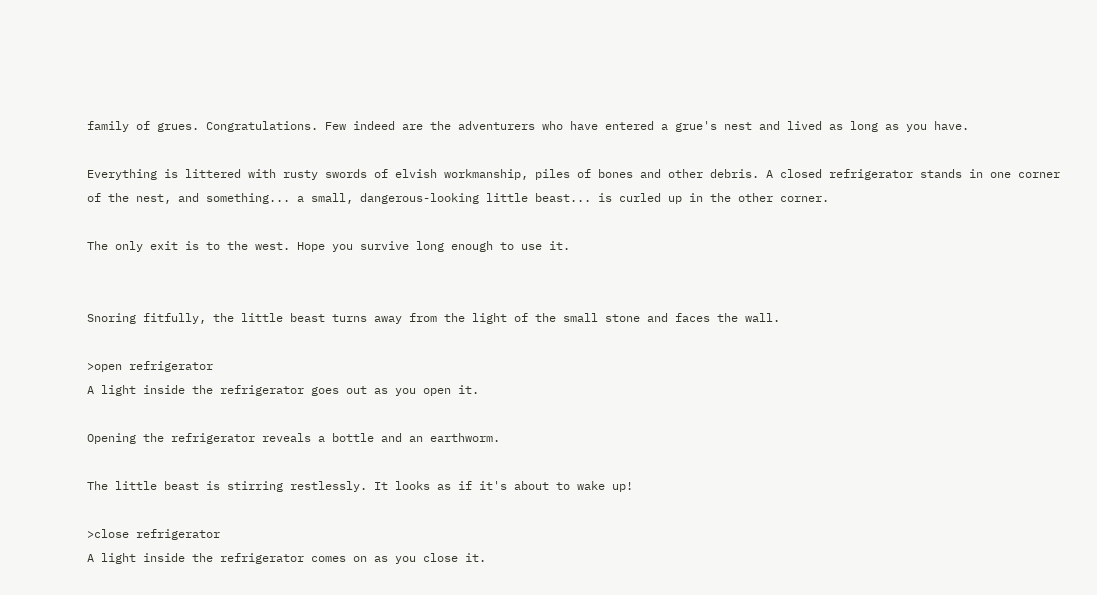family of grues. Congratulations. Few indeed are the adventurers who have entered a grue's nest and lived as long as you have.

Everything is littered with rusty swords of elvish workmanship, piles of bones and other debris. A closed refrigerator stands in one corner of the nest, and something... a small, dangerous-looking little beast... is curled up in the other corner.

The only exit is to the west. Hope you survive long enough to use it.


Snoring fitfully, the little beast turns away from the light of the small stone and faces the wall.

>open refrigerator
A light inside the refrigerator goes out as you open it.

Opening the refrigerator reveals a bottle and an earthworm.

The little beast is stirring restlessly. It looks as if it's about to wake up!

>close refrigerator
A light inside the refrigerator comes on as you close it.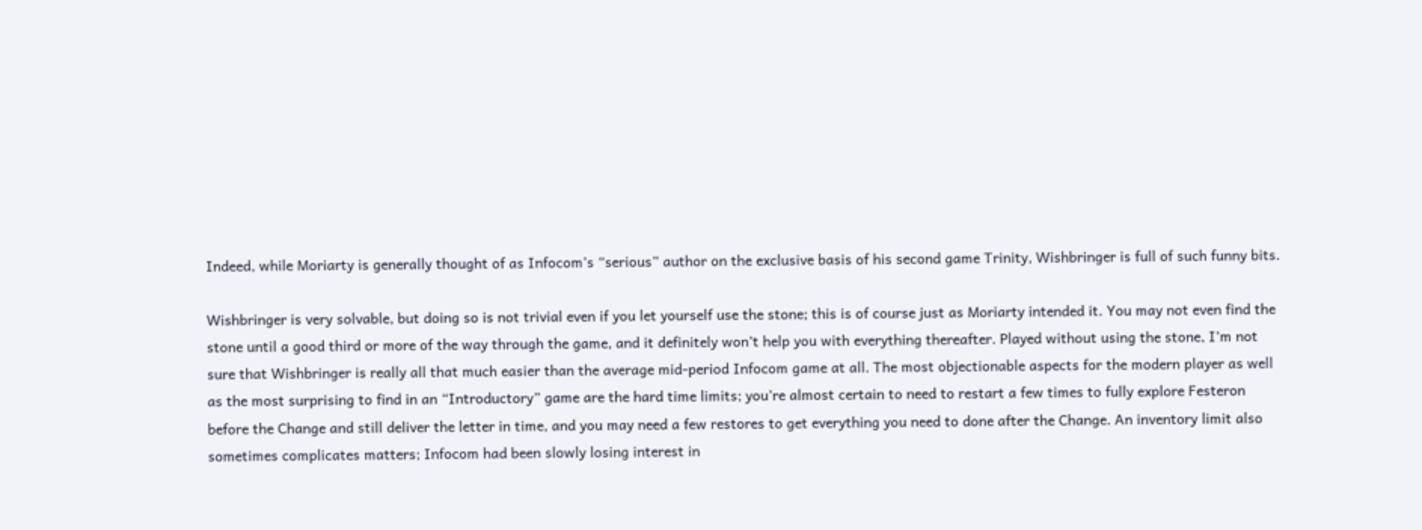Indeed, while Moriarty is generally thought of as Infocom’s “serious” author on the exclusive basis of his second game Trinity, Wishbringer is full of such funny bits.

Wishbringer is very solvable, but doing so is not trivial even if you let yourself use the stone; this is of course just as Moriarty intended it. You may not even find the stone until a good third or more of the way through the game, and it definitely won’t help you with everything thereafter. Played without using the stone, I’m not sure that Wishbringer is really all that much easier than the average mid-period Infocom game at all. The most objectionable aspects for the modern player as well as the most surprising to find in an “Introductory” game are the hard time limits; you’re almost certain to need to restart a few times to fully explore Festeron before the Change and still deliver the letter in time, and you may need a few restores to get everything you need to done after the Change. An inventory limit also sometimes complicates matters; Infocom had been slowly losing interest in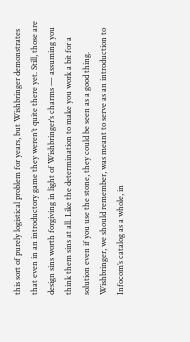this sort of purely logistical problem for years, but Wishbringer demonstrates that even in an introductory game they weren’t quite there yet. Still, those are design sins worth forgiving in light of Wishbringer‘s charms — assuming you think them sins at all. Like the determination to make you work a bit for a solution even if you use the stone, they could be seen as a good thing. Wishbringer, we should remember, was meant to serve as an introduction to Infocom’s catalog as a whole, in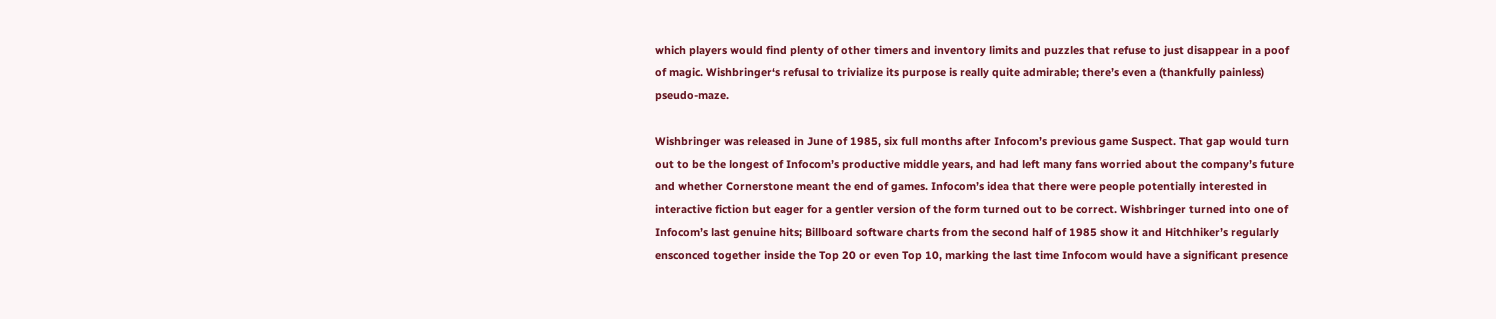which players would find plenty of other timers and inventory limits and puzzles that refuse to just disappear in a poof of magic. Wishbringer‘s refusal to trivialize its purpose is really quite admirable; there’s even a (thankfully painless) pseudo-maze.

Wishbringer was released in June of 1985, six full months after Infocom’s previous game Suspect. That gap would turn out to be the longest of Infocom’s productive middle years, and had left many fans worried about the company’s future and whether Cornerstone meant the end of games. Infocom’s idea that there were people potentially interested in interactive fiction but eager for a gentler version of the form turned out to be correct. Wishbringer turned into one of Infocom’s last genuine hits; Billboard software charts from the second half of 1985 show it and Hitchhiker’s regularly ensconced together inside the Top 20 or even Top 10, marking the last time Infocom would have a significant presence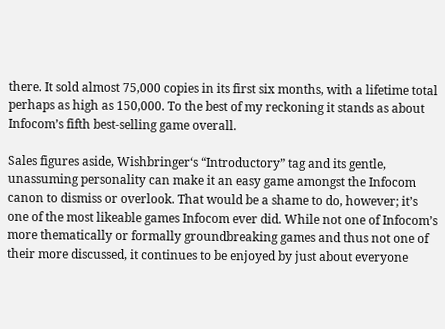there. It sold almost 75,000 copies in its first six months, with a lifetime total perhaps as high as 150,000. To the best of my reckoning it stands as about Infocom’s fifth best-selling game overall.

Sales figures aside, Wishbringer‘s “Introductory” tag and its gentle, unassuming personality can make it an easy game amongst the Infocom canon to dismiss or overlook. That would be a shame to do, however; it’s one of the most likeable games Infocom ever did. While not one of Infocom’s more thematically or formally groundbreaking games and thus not one of their more discussed, it continues to be enjoyed by just about everyone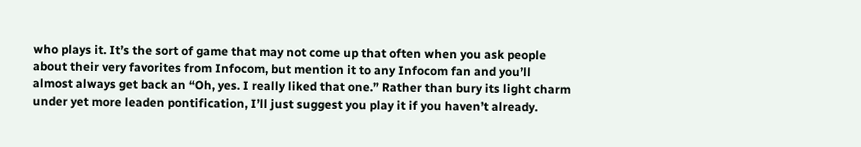who plays it. It’s the sort of game that may not come up that often when you ask people about their very favorites from Infocom, but mention it to any Infocom fan and you’ll almost always get back an “Oh, yes. I really liked that one.” Rather than bury its light charm under yet more leaden pontification, I’ll just suggest you play it if you haven’t already.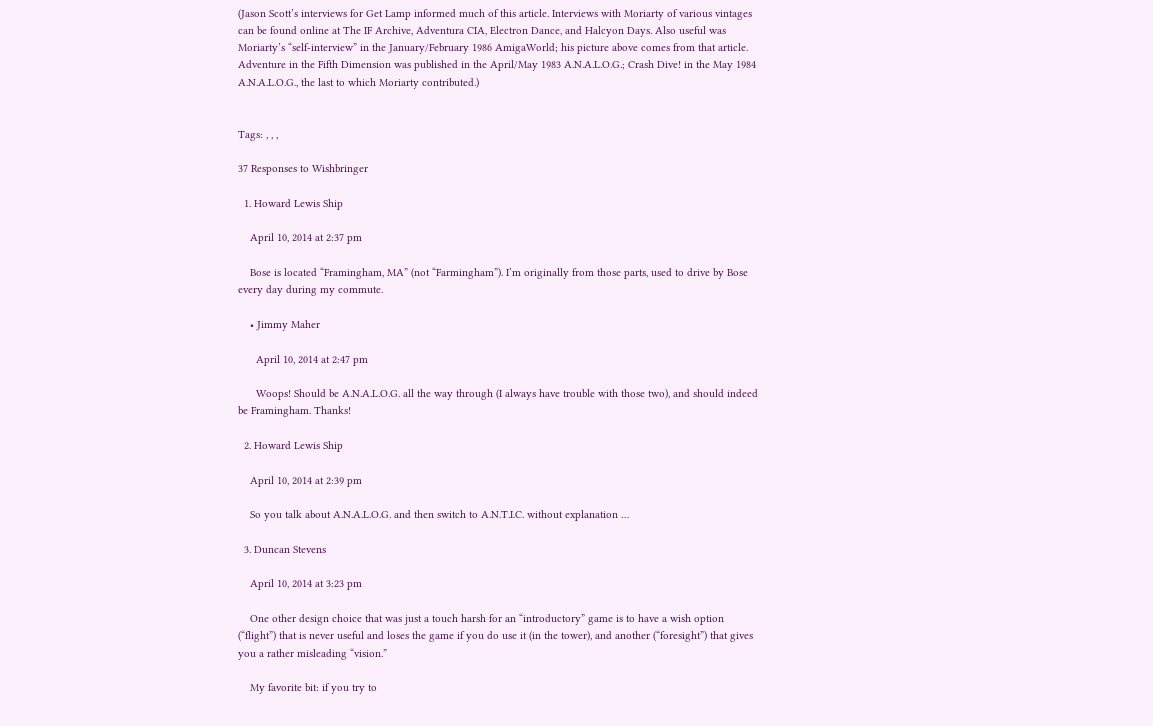(Jason Scott’s interviews for Get Lamp informed much of this article. Interviews with Moriarty of various vintages can be found online at The IF Archive, Adventura CIA, Electron Dance, and Halcyon Days. Also useful was Moriarty’s “self-interview” in the January/February 1986 AmigaWorld; his picture above comes from that article. Adventure in the Fifth Dimension was published in the April/May 1983 A.N.A.L.O.G.; Crash Dive! in the May 1984 A.N.A.L.O.G., the last to which Moriarty contributed.)


Tags: , , ,

37 Responses to Wishbringer

  1. Howard Lewis Ship

    April 10, 2014 at 2:37 pm

    Bose is located “Framingham, MA” (not “Farmingham”). I’m originally from those parts, used to drive by Bose every day during my commute.

    • Jimmy Maher

      April 10, 2014 at 2:47 pm

      Woops! Should be A.N.A.L.O.G. all the way through (I always have trouble with those two), and should indeed be Framingham. Thanks!

  2. Howard Lewis Ship

    April 10, 2014 at 2:39 pm

    So you talk about A.N.A.L.O.G. and then switch to A.N.T.I.C. without explanation …

  3. Duncan Stevens

    April 10, 2014 at 3:23 pm

    One other design choice that was just a touch harsh for an “introductory” game is to have a wish option (“flight”) that is never useful and loses the game if you do use it (in the tower), and another (“foresight”) that gives you a rather misleading “vision.”

    My favorite bit: if you try to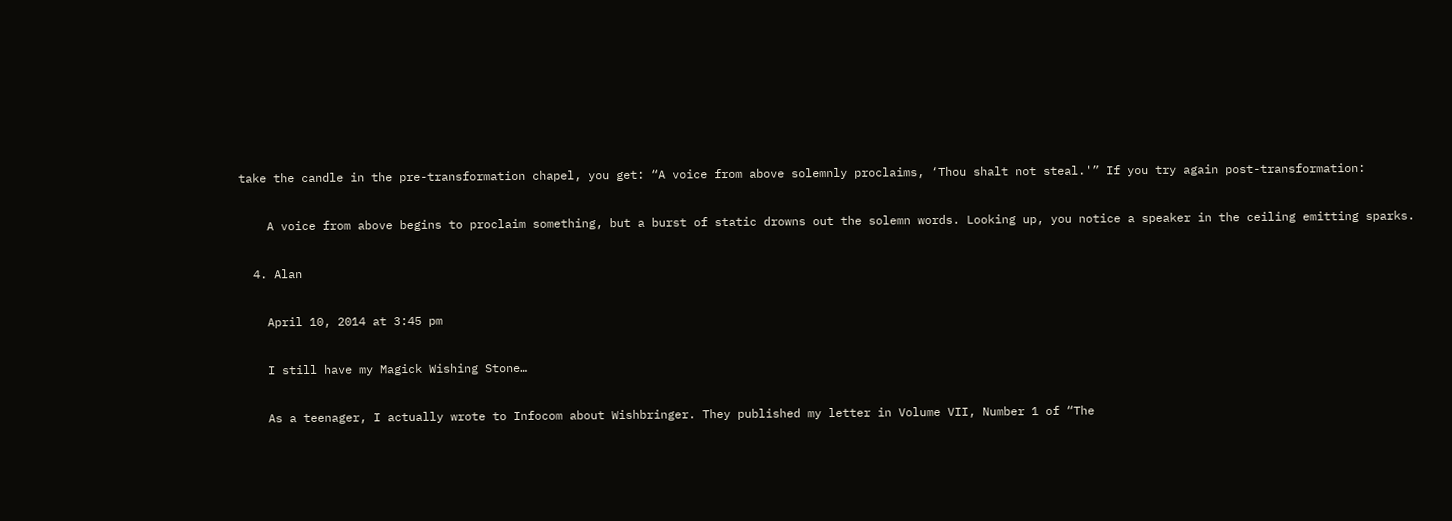take the candle in the pre-transformation chapel, you get: “A voice from above solemnly proclaims, ‘Thou shalt not steal.'” If you try again post-transformation:

    A voice from above begins to proclaim something, but a burst of static drowns out the solemn words. Looking up, you notice a speaker in the ceiling emitting sparks.

  4. Alan

    April 10, 2014 at 3:45 pm

    I still have my Magick Wishing Stone…

    As a teenager, I actually wrote to Infocom about Wishbringer. They published my letter in Volume VII, Number 1 of “The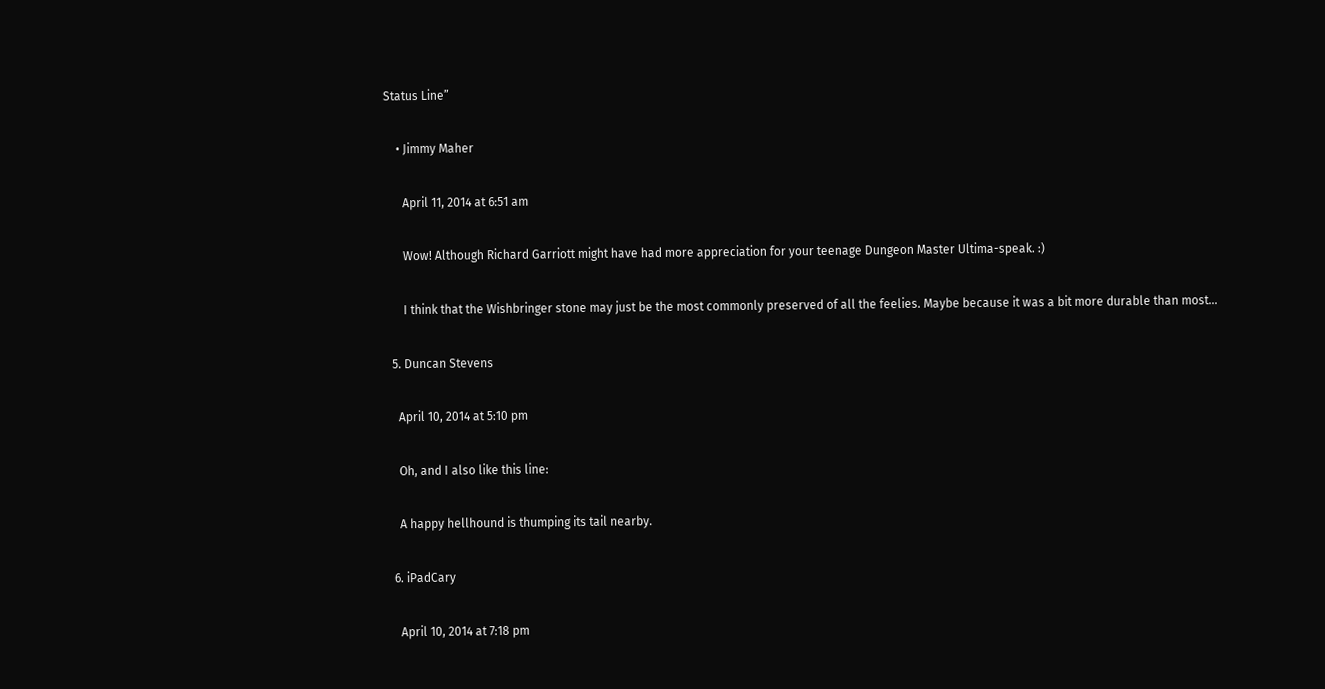Status Line”

    • Jimmy Maher

      April 11, 2014 at 6:51 am

      Wow! Although Richard Garriott might have had more appreciation for your teenage Dungeon Master Ultima-speak. :)

      I think that the Wishbringer stone may just be the most commonly preserved of all the feelies. Maybe because it was a bit more durable than most…

  5. Duncan Stevens

    April 10, 2014 at 5:10 pm

    Oh, and I also like this line:

    A happy hellhound is thumping its tail nearby.

  6. iPadCary

    April 10, 2014 at 7:18 pm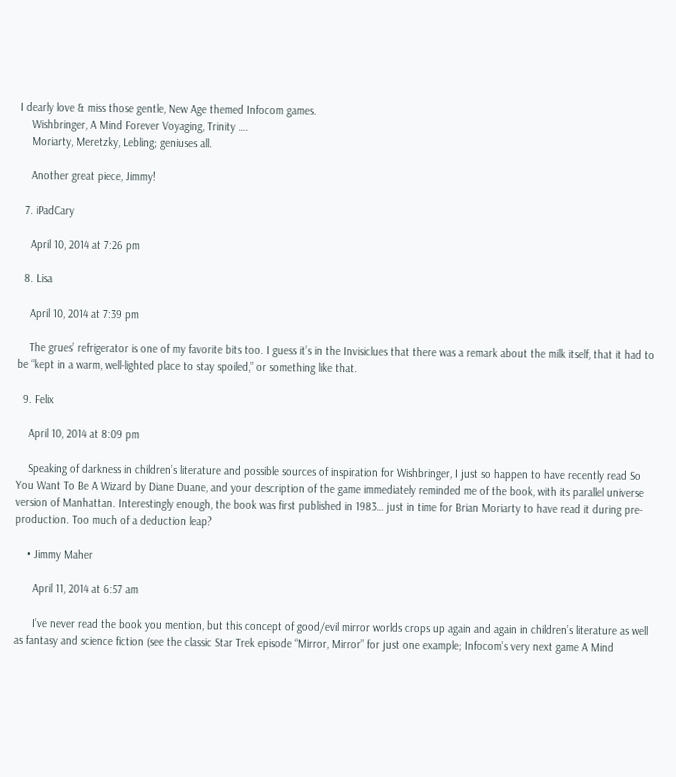I dearly love & miss those gentle, New Age themed Infocom games.
    Wishbringer, A Mind Forever Voyaging, Trinity ….
    Moriarty, Meretzky, Lebling; geniuses all.

    Another great piece, Jimmy!

  7. iPadCary

    April 10, 2014 at 7:26 pm

  8. Lisa

    April 10, 2014 at 7:39 pm

    The grues’ refrigerator is one of my favorite bits too. I guess it’s in the Invisiclues that there was a remark about the milk itself, that it had to be “kept in a warm, well-lighted place to stay spoiled,” or something like that.

  9. Felix

    April 10, 2014 at 8:09 pm

    Speaking of darkness in children’s literature and possible sources of inspiration for Wishbringer, I just so happen to have recently read So You Want To Be A Wizard by Diane Duane, and your description of the game immediately reminded me of the book, with its parallel universe version of Manhattan. Interestingly enough, the book was first published in 1983… just in time for Brian Moriarty to have read it during pre-production. Too much of a deduction leap?

    • Jimmy Maher

      April 11, 2014 at 6:57 am

      I’ve never read the book you mention, but this concept of good/evil mirror worlds crops up again and again in children’s literature as well as fantasy and science fiction (see the classic Star Trek episode “Mirror, Mirror” for just one example; Infocom’s very next game A Mind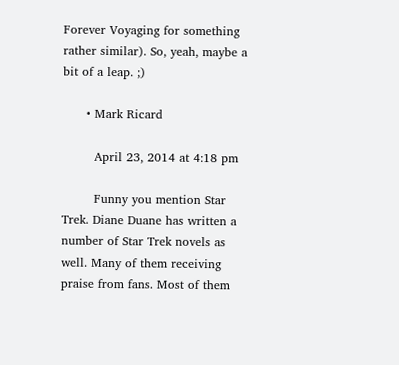Forever Voyaging for something rather similar). So, yeah, maybe a bit of a leap. ;)

      • Mark Ricard

        April 23, 2014 at 4:18 pm

        Funny you mention Star Trek. Diane Duane has written a number of Star Trek novels as well. Many of them receiving praise from fans. Most of them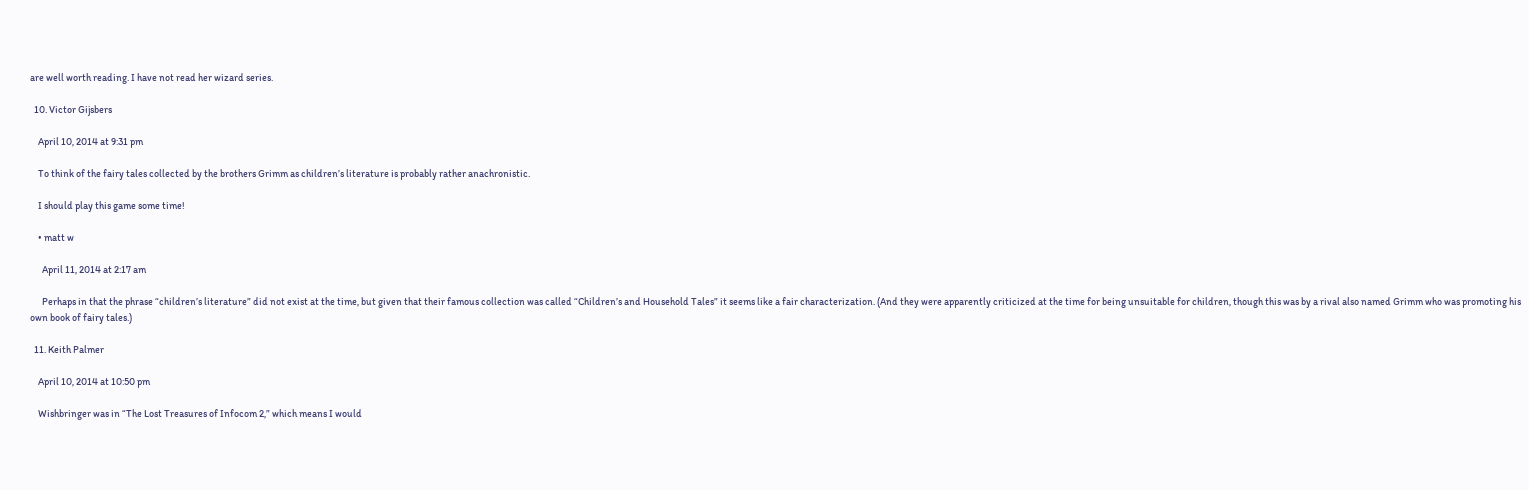are well worth reading. I have not read her wizard series.

  10. Victor Gijsbers

    April 10, 2014 at 9:31 pm

    To think of the fairy tales collected by the brothers Grimm as children’s literature is probably rather anachronistic.

    I should play this game some time!

    • matt w

      April 11, 2014 at 2:17 am

      Perhaps in that the phrase “children’s literature” did not exist at the time, but given that their famous collection was called “Children’s and Household Tales” it seems like a fair characterization. (And they were apparently criticized at the time for being unsuitable for children, though this was by a rival also named Grimm who was promoting his own book of fairy tales.)

  11. Keith Palmer

    April 10, 2014 at 10:50 pm

    Wishbringer was in “The Lost Treasures of Infocom 2,” which means I would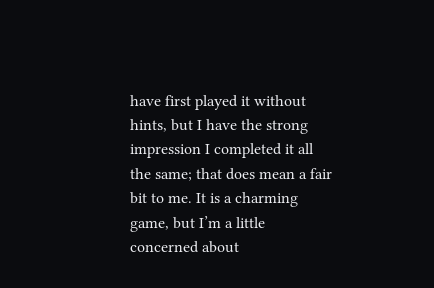have first played it without hints, but I have the strong impression I completed it all the same; that does mean a fair bit to me. It is a charming game, but I’m a little concerned about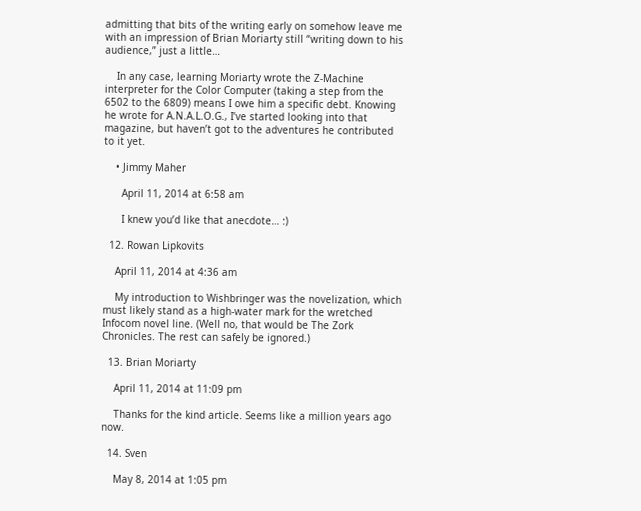admitting that bits of the writing early on somehow leave me with an impression of Brian Moriarty still “writing down to his audience,” just a little…

    In any case, learning Moriarty wrote the Z-Machine interpreter for the Color Computer (taking a step from the 6502 to the 6809) means I owe him a specific debt. Knowing he wrote for A.N.A.L.O.G., I’ve started looking into that magazine, but haven’t got to the adventures he contributed to it yet.

    • Jimmy Maher

      April 11, 2014 at 6:58 am

      I knew you’d like that anecdote… :)

  12. Rowan Lipkovits

    April 11, 2014 at 4:36 am

    My introduction to Wishbringer was the novelization, which must likely stand as a high-water mark for the wretched Infocom novel line. (Well no, that would be The Zork Chronicles. The rest can safely be ignored.)

  13. Brian Moriarty

    April 11, 2014 at 11:09 pm

    Thanks for the kind article. Seems like a million years ago now.

  14. Sven

    May 8, 2014 at 1:05 pm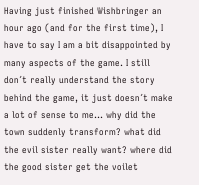Having just finished Wishbringer an hour ago (and for the first time), I have to say I am a bit disappointed by many aspects of the game. I still don´t really understand the story behind the game, it just doesn´t make a lot of sense to me… why did the town suddenly transform? what did the evil sister really want? where did the good sister get the voilet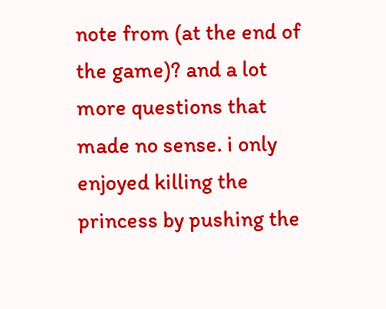note from (at the end of the game)? and a lot more questions that made no sense. i only enjoyed killing the princess by pushing the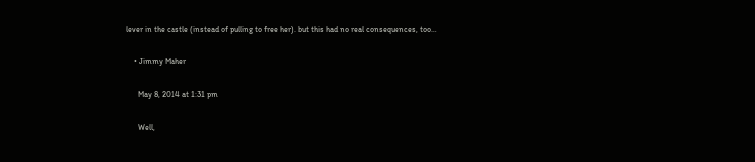lever in the castle (instead of pulling to free her). but this had no real consequences, too…

    • Jimmy Maher

      May 8, 2014 at 1:31 pm

      Well,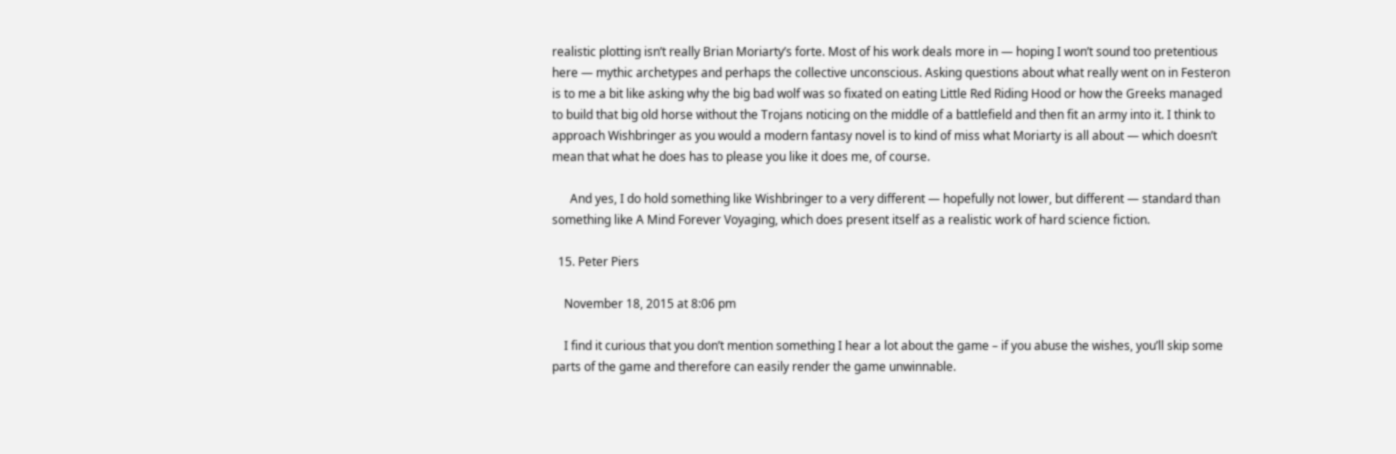realistic plotting isn’t really Brian Moriarty’s forte. Most of his work deals more in — hoping I won’t sound too pretentious here — mythic archetypes and perhaps the collective unconscious. Asking questions about what really went on in Festeron is to me a bit like asking why the big bad wolf was so fixated on eating Little Red Riding Hood or how the Greeks managed to build that big old horse without the Trojans noticing on the middle of a battlefield and then fit an army into it. I think to approach Wishbringer as you would a modern fantasy novel is to kind of miss what Moriarty is all about — which doesn’t mean that what he does has to please you like it does me, of course.

      And yes, I do hold something like Wishbringer to a very different — hopefully not lower, but different — standard than something like A Mind Forever Voyaging, which does present itself as a realistic work of hard science fiction.

  15. Peter Piers

    November 18, 2015 at 8:06 pm

    I find it curious that you don’t mention something I hear a lot about the game – if you abuse the wishes, you’ll skip some parts of the game and therefore can easily render the game unwinnable.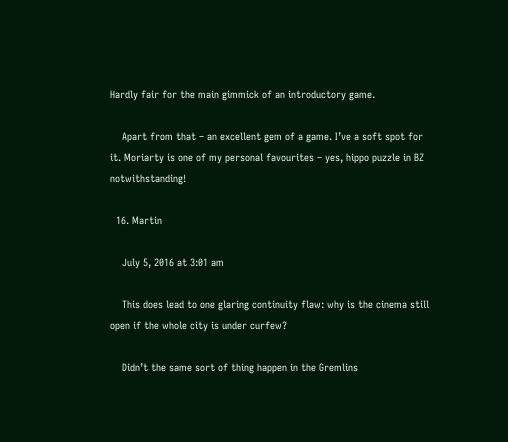Hardly fair for the main gimmick of an introductory game.

    Apart from that – an excellent gem of a game. I’ve a soft spot for it. Moriarty is one of my personal favourites – yes, hippo puzzle in BZ notwithstanding!

  16. Martin

    July 5, 2016 at 3:01 am

    This does lead to one glaring continuity flaw: why is the cinema still open if the whole city is under curfew?

    Didn’t the same sort of thing happen in the Gremlins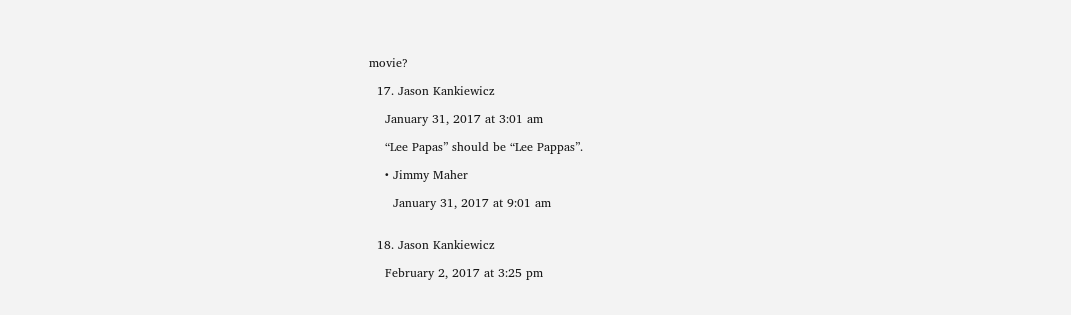movie?

  17. Jason Kankiewicz

    January 31, 2017 at 3:01 am

    “Lee Papas” should be “Lee Pappas”.

    • Jimmy Maher

      January 31, 2017 at 9:01 am


  18. Jason Kankiewicz

    February 2, 2017 at 3:25 pm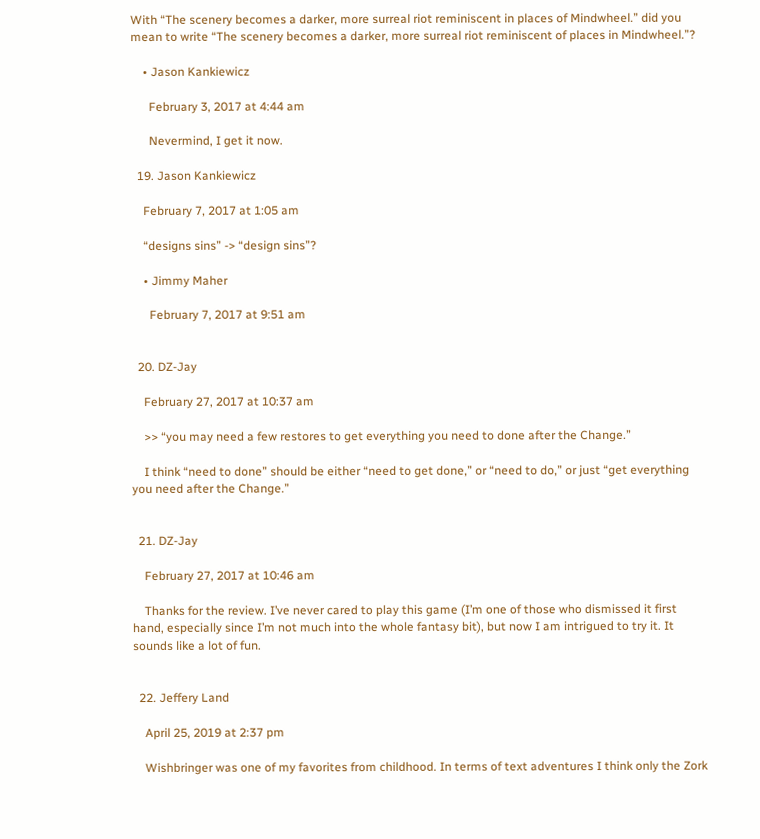With “The scenery becomes a darker, more surreal riot reminiscent in places of Mindwheel.” did you mean to write “The scenery becomes a darker, more surreal riot reminiscent of places in Mindwheel.”?

    • Jason Kankiewicz

      February 3, 2017 at 4:44 am

      Nevermind, I get it now.

  19. Jason Kankiewicz

    February 7, 2017 at 1:05 am

    “designs sins” -> “design sins”?

    • Jimmy Maher

      February 7, 2017 at 9:51 am


  20. DZ-Jay

    February 27, 2017 at 10:37 am

    >> “you may need a few restores to get everything you need to done after the Change.”

    I think “need to done” should be either “need to get done,” or “need to do,” or just “get everything you need after the Change.”


  21. DZ-Jay

    February 27, 2017 at 10:46 am

    Thanks for the review. I’ve never cared to play this game (I’m one of those who dismissed it first hand, especially since I’m not much into the whole fantasy bit), but now I am intrigued to try it. It sounds like a lot of fun.


  22. Jeffery Land

    April 25, 2019 at 2:37 pm

    Wishbringer was one of my favorites from childhood. In terms of text adventures I think only the Zork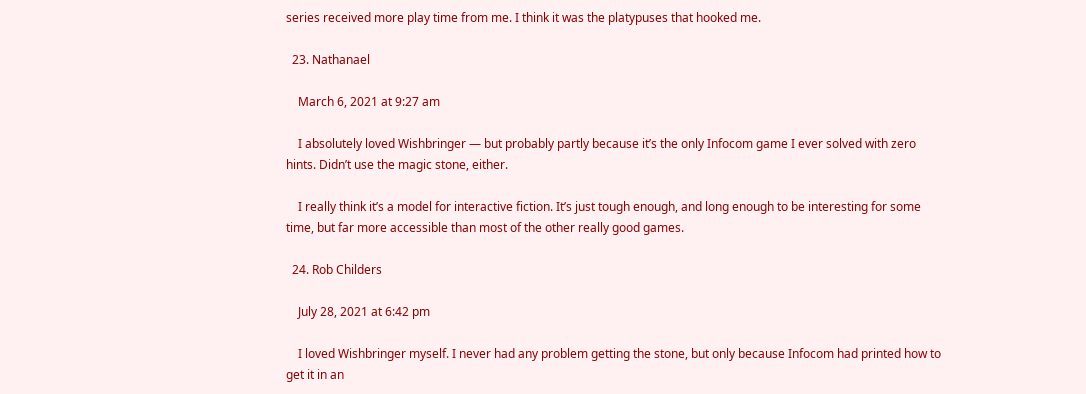series received more play time from me. I think it was the platypuses that hooked me.

  23. Nathanael

    March 6, 2021 at 9:27 am

    I absolutely loved Wishbringer — but probably partly because it’s the only Infocom game I ever solved with zero hints. Didn’t use the magic stone, either.

    I really think it’s a model for interactive fiction. It’s just tough enough, and long enough to be interesting for some time, but far more accessible than most of the other really good games.

  24. Rob Childers

    July 28, 2021 at 6:42 pm

    I loved Wishbringer myself. I never had any problem getting the stone, but only because Infocom had printed how to get it in an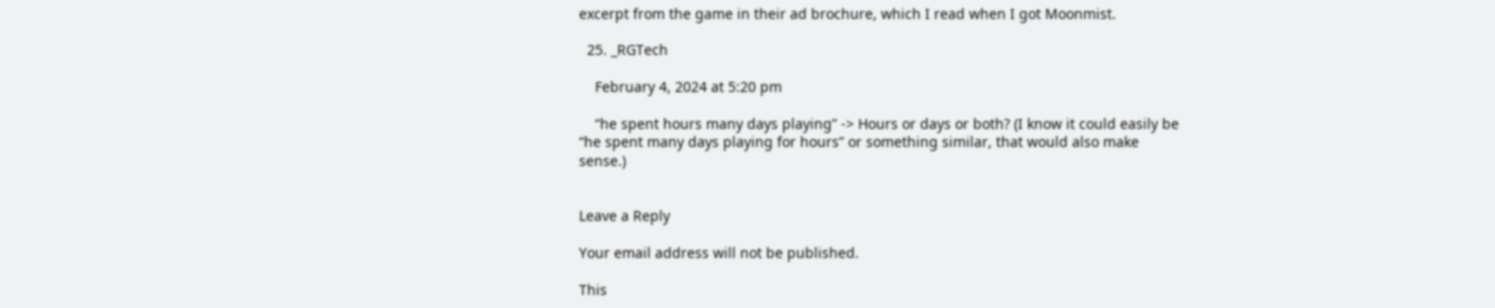excerpt from the game in their ad brochure, which I read when I got Moonmist.

  25. _RGTech

    February 4, 2024 at 5:20 pm

    “he spent hours many days playing” -> Hours or days or both? (I know it could easily be “he spent many days playing for hours” or something similar, that would also make sense.)


Leave a Reply

Your email address will not be published.

This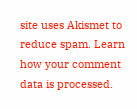site uses Akismet to reduce spam. Learn how your comment data is processed.